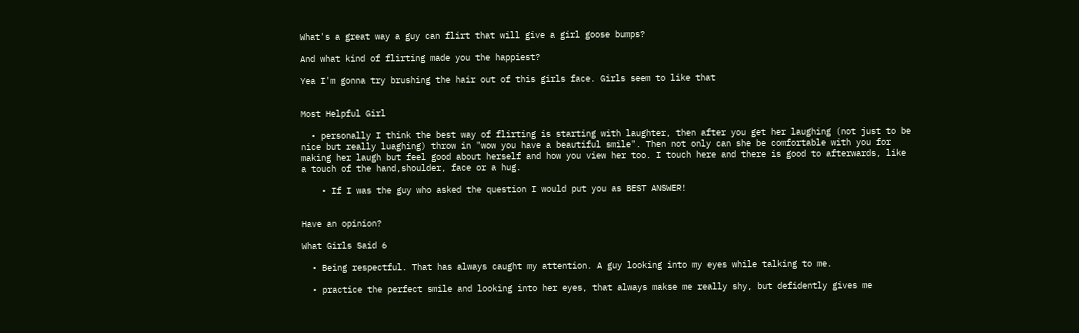What's a great way a guy can flirt that will give a girl goose bumps?

And what kind of flirting made you the happiest?

Yea I'm gonna try brushing the hair out of this girls face. Girls seem to like that


Most Helpful Girl

  • personally I think the best way of flirting is starting with laughter, then after you get her laughing (not just to be nice but really luaghing) throw in "wow you have a beautiful smile". Then not only can she be comfortable with you for making her laugh but feel good about herself and how you view her too. I touch here and there is good to afterwards, like a touch of the hand,shoulder, face or a hug.

    • If I was the guy who asked the question I would put you as BEST ANSWER!


Have an opinion?

What Girls Said 6

  • Being respectful. That has always caught my attention. A guy looking into my eyes while talking to me.

  • practice the perfect smile and looking into her eyes, that always makse me really shy, but defidently gives me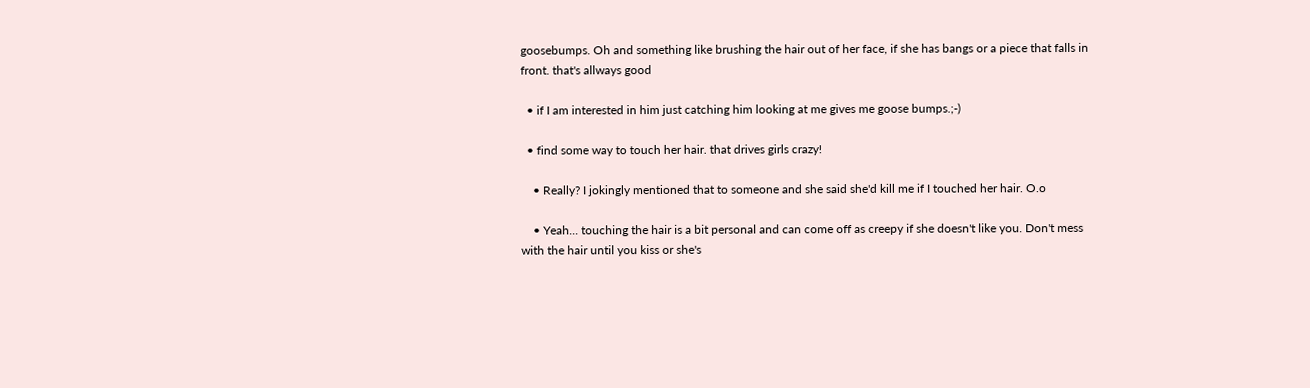goosebumps. Oh and something like brushing the hair out of her face, if she has bangs or a piece that falls in front. that's allways good

  • if I am interested in him just catching him looking at me gives me goose bumps.;-)

  • find some way to touch her hair. that drives girls crazy!

    • Really? I jokingly mentioned that to someone and she said she'd kill me if I touched her hair. O.o

    • Yeah... touching the hair is a bit personal and can come off as creepy if she doesn't like you. Don't mess with the hair until you kiss or she's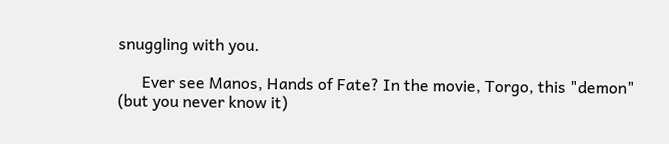snuggling with you.

      Ever see Manos, Hands of Fate? In the movie, Torgo, this "demon" (but you never know it)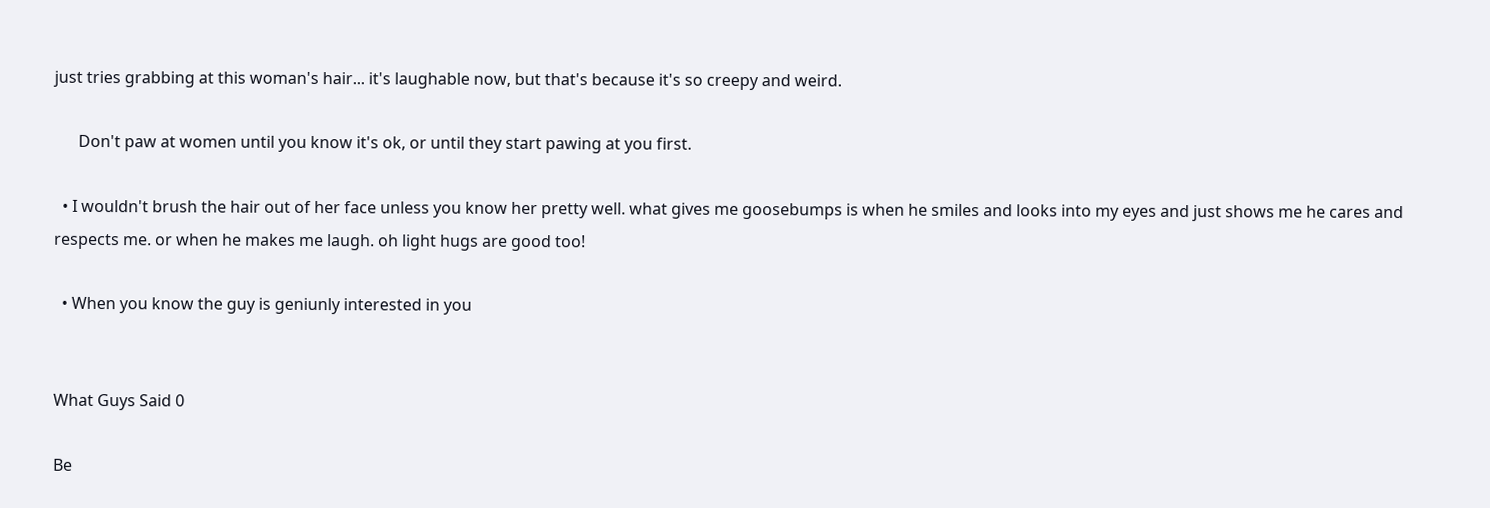just tries grabbing at this woman's hair... it's laughable now, but that's because it's so creepy and weird.

      Don't paw at women until you know it's ok, or until they start pawing at you first.

  • I wouldn't brush the hair out of her face unless you know her pretty well. what gives me goosebumps is when he smiles and looks into my eyes and just shows me he cares and respects me. or when he makes me laugh. oh light hugs are good too!

  • When you know the guy is geniunly interested in you


What Guys Said 0

Be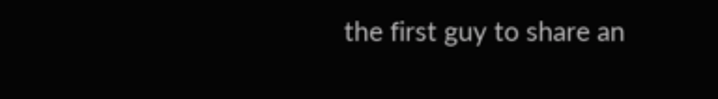the first guy to share an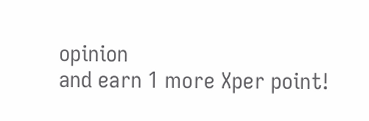opinion
and earn 1 more Xper point!